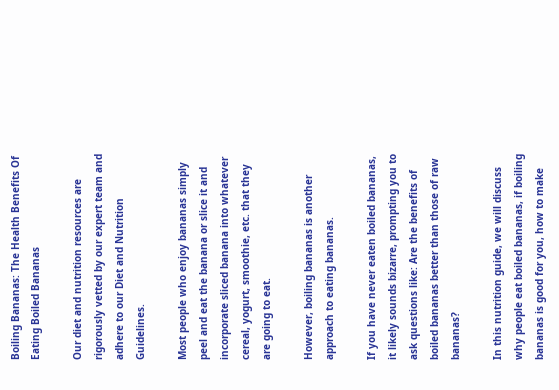Boiling Bananas: The Health Benefits Of Eating Boiled Bananas

Our diet and nutrition resources are rigorously vetted by our expert team and adhere to our Diet and Nutrition Guidelines.

Most people who enjoy bananas simply peel and eat the banana or slice it and incorporate sliced banana into whatever cereal, yogurt, smoothie, etc. that they are going to eat.

However, boiling bananas is another approach to eating bananas.

If you have never eaten boiled bananas, it likely sounds bizarre, prompting you to ask questions like: Are the benefits of boiled bananas better than those of raw bananas?

In this nutrition guide, we will discuss why people eat boiled bananas, if boiling bananas is good for you, how to make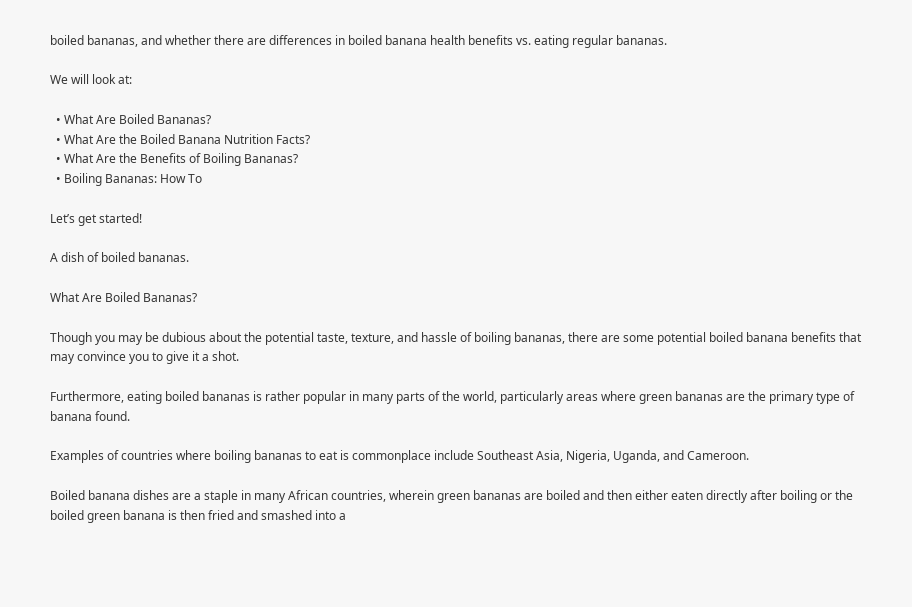boiled bananas, and whether there are differences in boiled banana health benefits vs. eating regular bananas.

We will look at:

  • What Are Boiled Bananas?
  • What Are the Boiled Banana Nutrition Facts?
  • What Are the Benefits of Boiling Bananas?
  • Boiling Bananas: How To

Let’s get started!

A dish of boiled bananas.

What Are Boiled Bananas?

Though you may be dubious about the potential taste, texture, and hassle of boiling bananas, there are some potential boiled banana benefits that may convince you to give it a shot.

Furthermore, eating boiled bananas is rather popular in many parts of the world, particularly areas where green bananas are the primary type of banana found.

Examples of countries where boiling bananas to eat is commonplace include Southeast Asia, Nigeria, Uganda, and Cameroon.

Boiled banana dishes are a staple in many African countries, wherein green bananas are boiled and then either eaten directly after boiling or the boiled green banana is then fried and smashed into a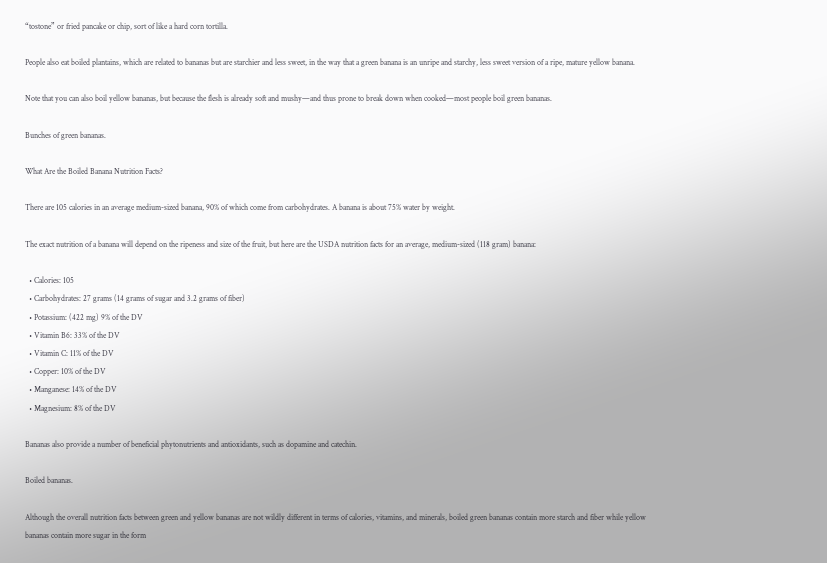“tostone” or fried pancake or chip, sort of like a hard corn tortilla.

People also eat boiled plantains, which are related to bananas but are starchier and less sweet, in the way that a green banana is an unripe and starchy, less sweet version of a ripe, mature yellow banana.

Note that you can also boil yellow bananas, but because the flesh is already soft and mushy—and thus prone to break down when cooked—most people boil green bananas.

Bunches of green bananas.

What Are the Boiled Banana Nutrition Facts?

There are 105 calories in an average medium-sized banana, 90% of which come from carbohydrates. A banana is about 75% water by weight.

The exact nutrition of a banana will depend on the ripeness and size of the fruit, but here are the USDA nutrition facts for an average, medium-sized (118 gram) banana:

  • Calories: 105
  • Carbohydrates: 27 grams (14 grams of sugar and 3.2 grams of fiber)
  • Potassium: (422 mg) 9% of the DV
  • Vitamin B6: 33% of the DV
  • Vitamin C: 11% of the DV
  • Copper: 10% of the DV
  • Manganese: 14% of the DV
  • Magnesium: 8% of the DV

Bananas also provide a number of beneficial phytonutrients and antioxidants, such as dopamine and catechin.

Boiled bananas.

Although the overall nutrition facts between green and yellow bananas are not wildly different in terms of calories, vitamins, and minerals, boiled green bananas contain more starch and fiber while yellow bananas contain more sugar in the form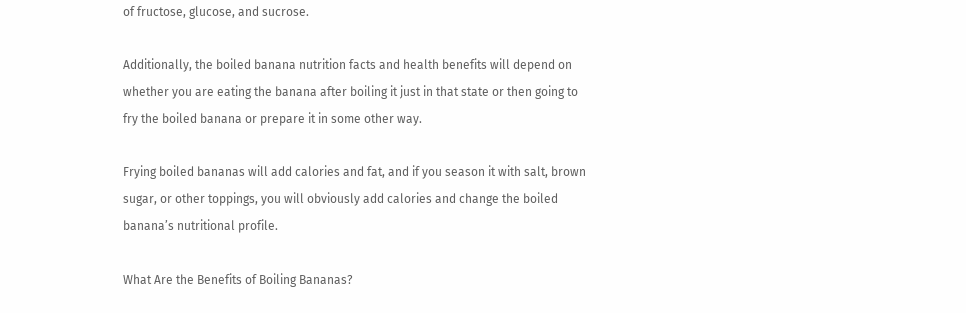of fructose, glucose, and sucrose.

Additionally, the boiled banana nutrition facts and health benefits will depend on whether you are eating the banana after boiling it just in that state or then going to fry the boiled banana or prepare it in some other way.

Frying boiled bananas will add calories and fat, and if you season it with salt, brown sugar, or other toppings, you will obviously add calories and change the boiled banana’s nutritional profile.

What Are the Benefits of Boiling Bananas?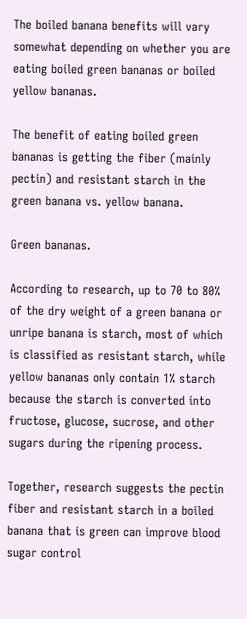The boiled banana benefits will vary somewhat depending on whether you are eating boiled green bananas or boiled yellow bananas.

The benefit of eating boiled green bananas is getting the fiber (mainly pectin) and resistant starch in the green banana vs. yellow banana.

Green bananas.

According to research, up to 70 to 80% of the dry weight of a green banana or unripe banana is starch, most of which is classified as resistant starch, while yellow bananas only contain 1% starch because the starch is converted into fructose, glucose, sucrose, and other sugars during the ripening process.

Together, research suggests the pectin fiber and resistant starch in a boiled banana that is green can improve blood sugar control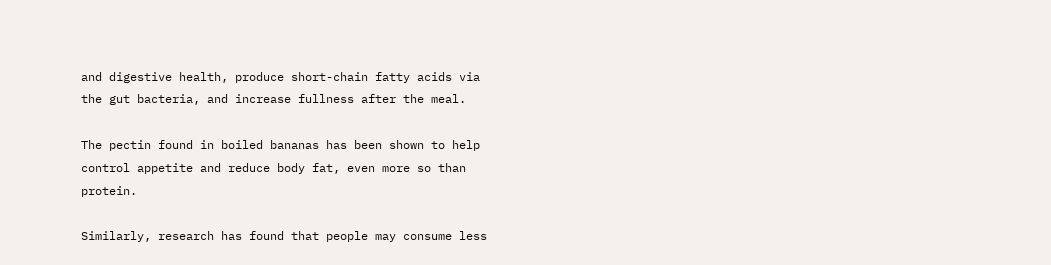and digestive health, produce short-chain fatty acids via the gut bacteria, and increase fullness after the meal.

The pectin found in boiled bananas has been shown to help control appetite and reduce body fat, even more so than protein.

Similarly, research has found that people may consume less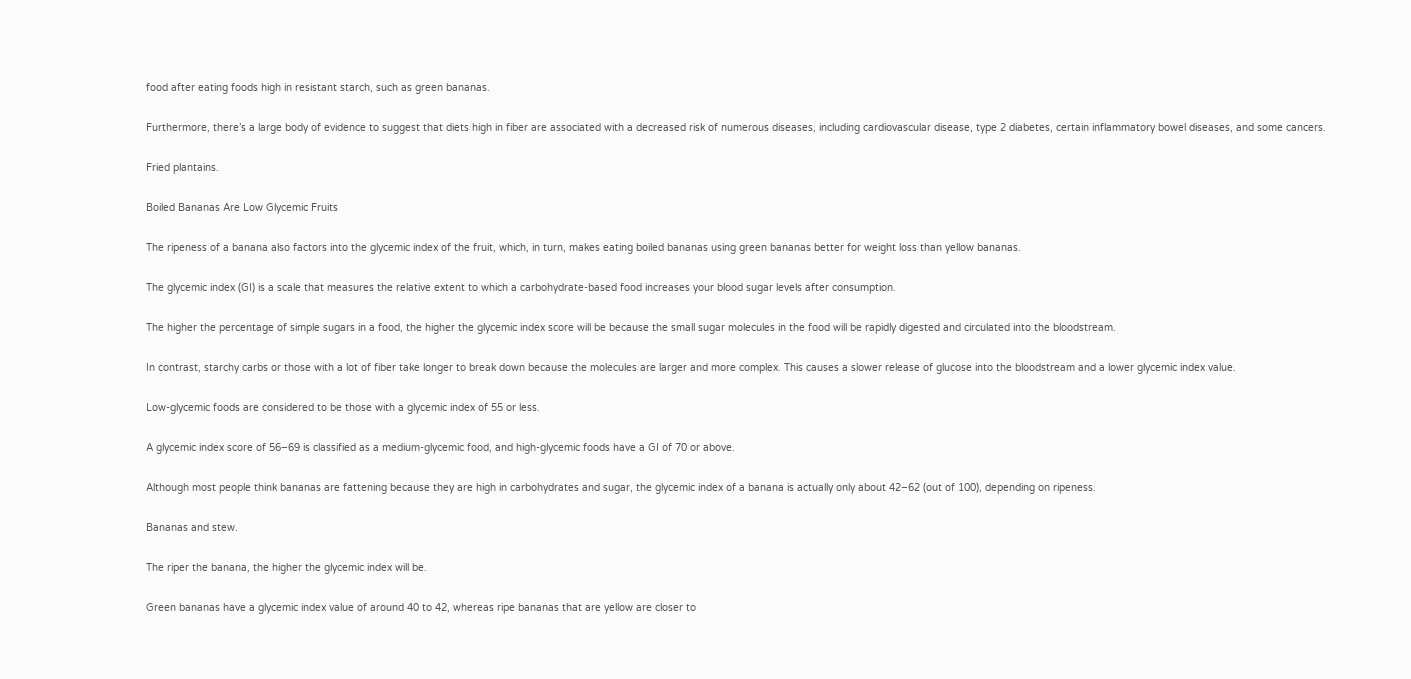food after eating foods high in resistant starch, such as green bananas.

Furthermore, there’s a large body of evidence to suggest that diets high in fiber are associated with a decreased risk of numerous diseases, including cardiovascular disease, type 2 diabetes, certain inflammatory bowel diseases, and some cancers.

Fried plantains.

Boiled Bananas Are Low Glycemic Fruits

The ripeness of a banana also factors into the glycemic index of the fruit, which, in turn, makes eating boiled bananas using green bananas better for weight loss than yellow bananas.

The glycemic index (GI) is a scale that measures the relative extent to which a carbohydrate-based food increases your blood sugar levels after consumption.

The higher the percentage of simple sugars in a food, the higher the glycemic index score will be because the small sugar molecules in the food will be rapidly digested and circulated into the bloodstream.

In contrast, starchy carbs or those with a lot of fiber take longer to break down because the molecules are larger and more complex. This causes a slower release of glucose into the bloodstream and a lower glycemic index value.

Low-glycemic foods are considered to be those with a glycemic index of 55 or less.

A glycemic index score of 56–69 is classified as a medium-glycemic food, and high-glycemic foods have a GI of 70 or above.

Although most people think bananas are fattening because they are high in carbohydrates and sugar, the glycemic index of a banana is actually only about 42–62 (out of 100), depending on ripeness.

Bananas and stew.

The riper the banana, the higher the glycemic index will be.

Green bananas have a glycemic index value of around 40 to 42, whereas ripe bananas that are yellow are closer to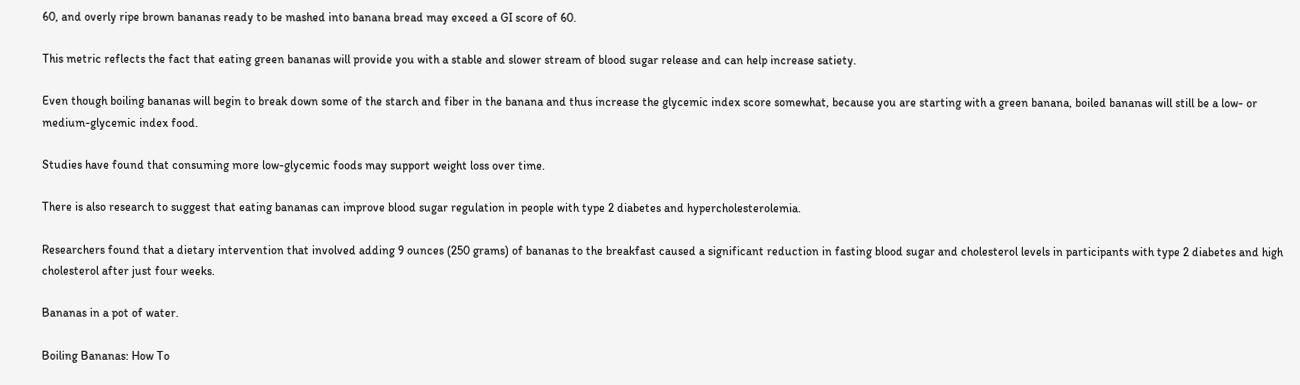60, and overly ripe brown bananas ready to be mashed into banana bread may exceed a GI score of 60.

This metric reflects the fact that eating green bananas will provide you with a stable and slower stream of blood sugar release and can help increase satiety.

Even though boiling bananas will begin to break down some of the starch and fiber in the banana and thus increase the glycemic index score somewhat, because you are starting with a green banana, boiled bananas will still be a low- or medium-glycemic index food.

Studies have found that consuming more low-glycemic foods may support weight loss over time.

There is also research to suggest that eating bananas can improve blood sugar regulation in people with type 2 diabetes and hypercholesterolemia.

Researchers found that a dietary intervention that involved adding 9 ounces (250 grams) of bananas to the breakfast caused a significant reduction in fasting blood sugar and cholesterol levels in participants with type 2 diabetes and high cholesterol after just four weeks.

Bananas in a pot of water.

Boiling Bananas: How To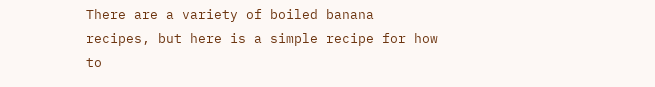There are a variety of boiled banana recipes, but here is a simple recipe for how to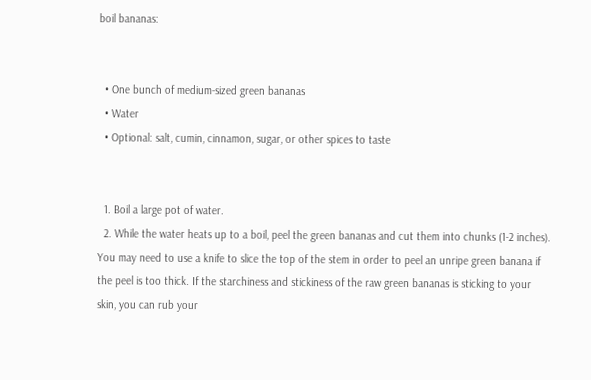boil bananas:


  • One bunch of medium-sized green bananas
  • Water
  • Optional: salt, cumin, cinnamon, sugar, or other spices to taste


  1. Boil a large pot of water.
  2. While the water heats up to a boil, peel the green bananas and cut them into chunks (1-2 inches). You may need to use a knife to slice the top of the stem in order to peel an unripe green banana if the peel is too thick. If the starchiness and stickiness of the raw green bananas is sticking to your skin, you can rub your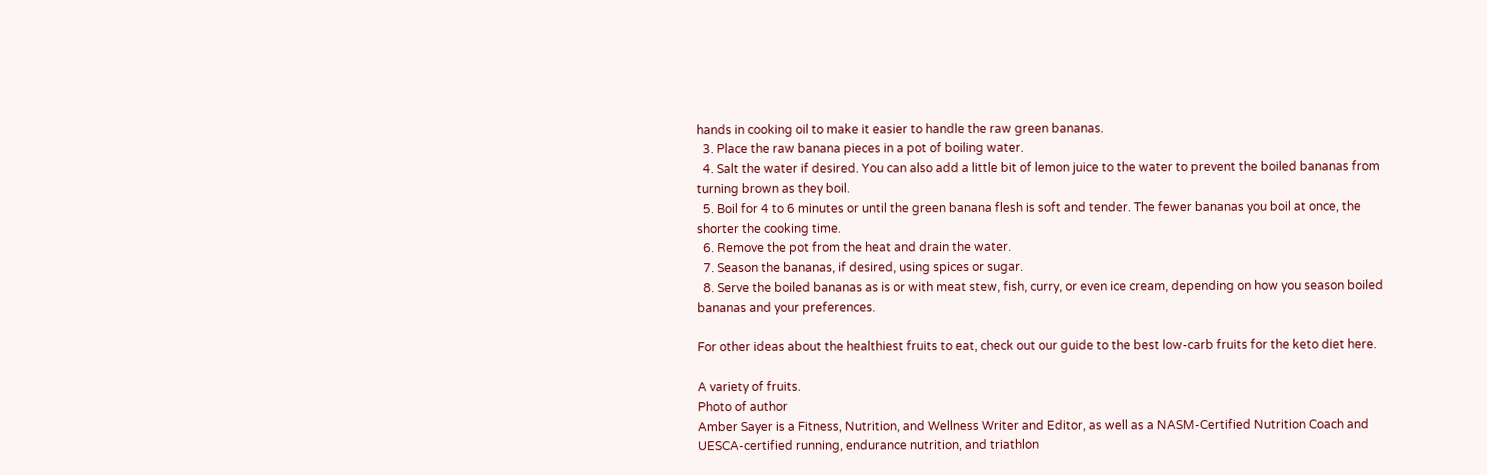hands in cooking oil to make it easier to handle the raw green bananas.
  3. Place the raw banana pieces in a pot of boiling water.
  4. Salt the water if desired. You can also add a little bit of lemon juice to the water to prevent the boiled bananas from turning brown as they boil.
  5. Boil for 4 to 6 minutes or until the green banana flesh is soft and tender. The fewer bananas you boil at once, the shorter the cooking time.
  6. Remove the pot from the heat and drain the water.
  7. Season the bananas, if desired, using spices or sugar.
  8. Serve the boiled bananas as is or with meat stew, fish, curry, or even ice cream, depending on how you season boiled bananas and your preferences.

For other ideas about the healthiest fruits to eat, check out our guide to the best low-carb fruits for the keto diet here.

A variety of fruits.
Photo of author
Amber Sayer is a Fitness, Nutrition, and Wellness Writer and Editor, as well as a NASM-Certified Nutrition Coach and UESCA-certified running, endurance nutrition, and triathlon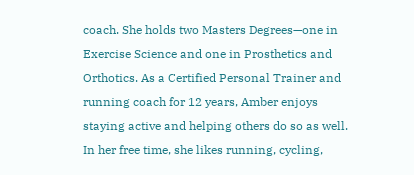coach. She holds two Masters Degrees—one in Exercise Science and one in Prosthetics and Orthotics. As a Certified Personal Trainer and running coach for 12 years, Amber enjoys staying active and helping others do so as well. In her free time, she likes running, cycling,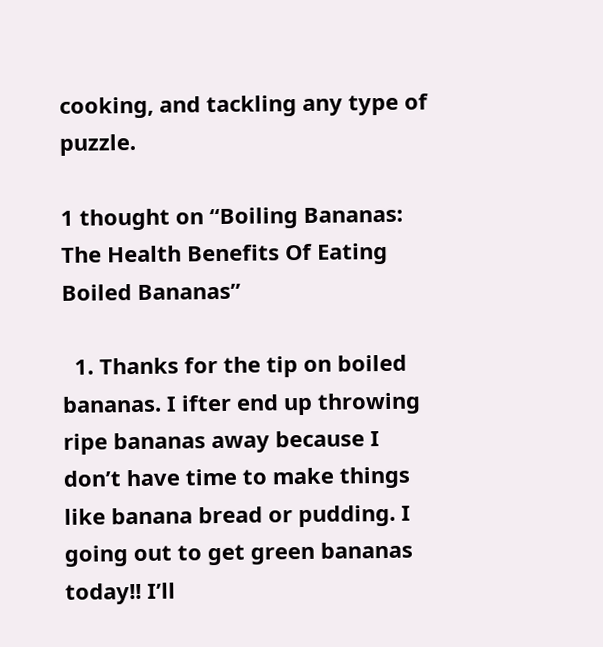cooking, and tackling any type of puzzle.

1 thought on “Boiling Bananas: The Health Benefits Of Eating Boiled Bananas”

  1. Thanks for the tip on boiled bananas. I ifter end up throwing ripe bananas away because I don’t have time to make things like banana bread or pudding. I going out to get green bananas today!! I’ll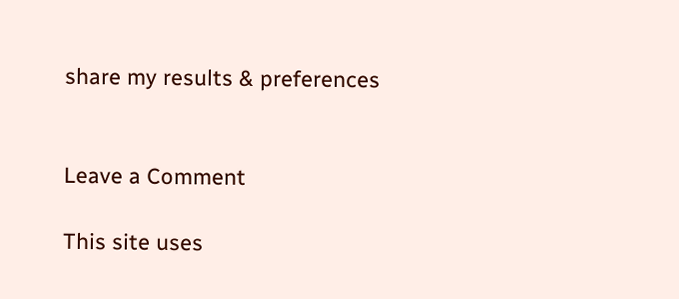share my results & preferences


Leave a Comment

This site uses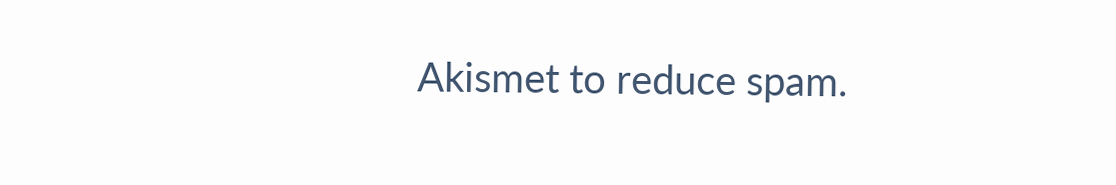Akismet to reduce spam.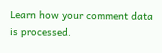Learn how your comment data is processed.